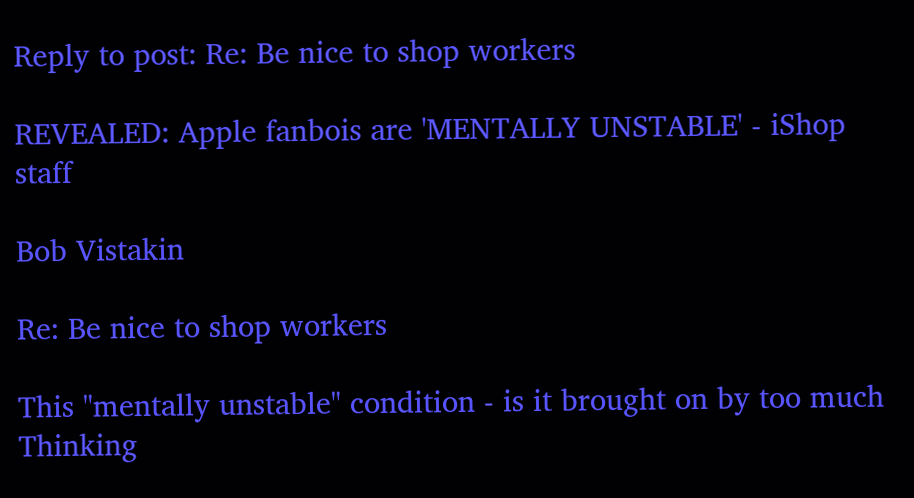Reply to post: Re: Be nice to shop workers

REVEALED: Apple fanbois are 'MENTALLY UNSTABLE' - iShop staff

Bob Vistakin

Re: Be nice to shop workers

This "mentally unstable" condition - is it brought on by too much Thinking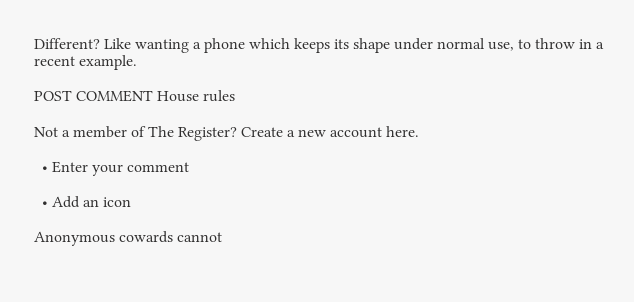Different? Like wanting a phone which keeps its shape under normal use, to throw in a recent example.

POST COMMENT House rules

Not a member of The Register? Create a new account here.

  • Enter your comment

  • Add an icon

Anonymous cowards cannot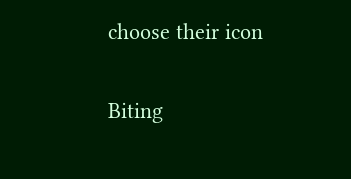choose their icon

Biting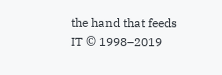the hand that feeds IT © 1998–2019